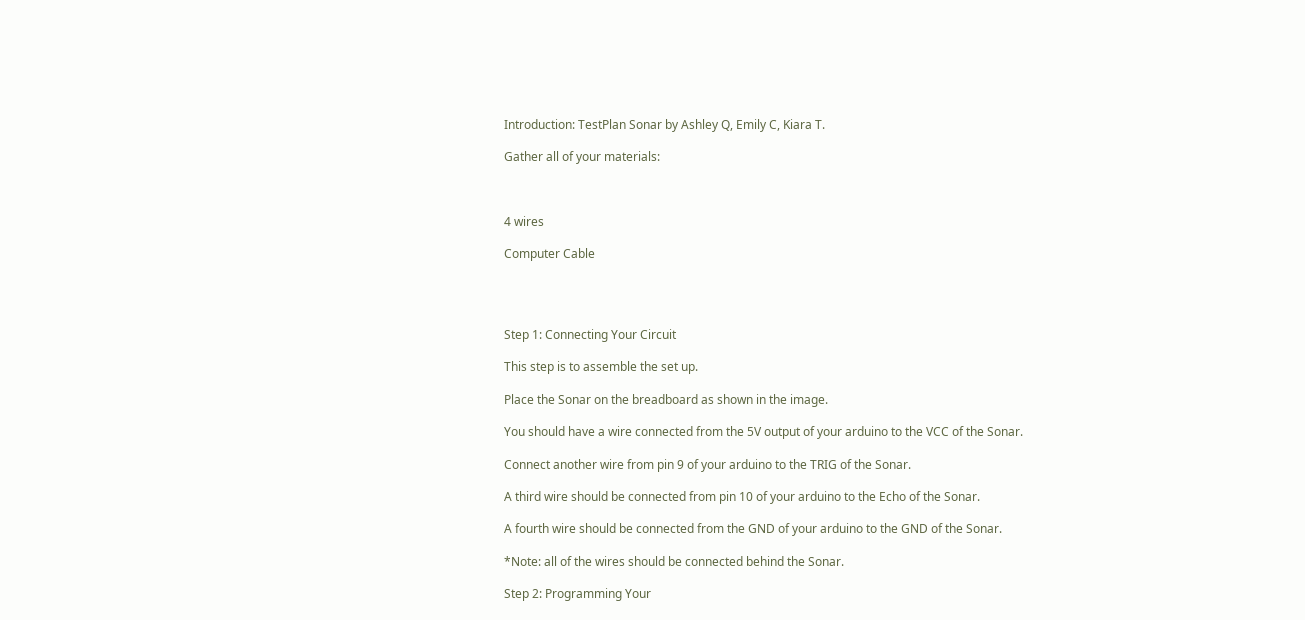Introduction: TestPlan Sonar by Ashley Q, Emily C, Kiara T.

Gather all of your materials:



4 wires

Computer Cable




Step 1: Connecting Your Circuit

This step is to assemble the set up.

Place the Sonar on the breadboard as shown in the image.

You should have a wire connected from the 5V output of your arduino to the VCC of the Sonar.

Connect another wire from pin 9 of your arduino to the TRIG of the Sonar.

A third wire should be connected from pin 10 of your arduino to the Echo of the Sonar.

A fourth wire should be connected from the GND of your arduino to the GND of the Sonar.

*Note: all of the wires should be connected behind the Sonar.

Step 2: Programming Your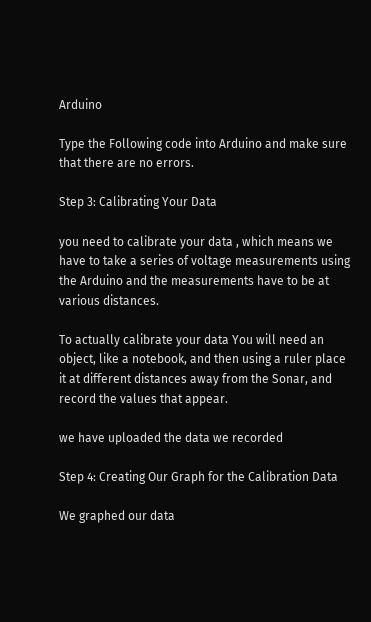Arduino

Type the Following code into Arduino and make sure that there are no errors.

Step 3: Calibrating Your Data

you need to calibrate your data , which means we have to take a series of voltage measurements using the Arduino and the measurements have to be at various distances.

To actually calibrate your data You will need an object, like a notebook, and then using a ruler place it at different distances away from the Sonar, and record the values that appear.

we have uploaded the data we recorded

Step 4: Creating Our Graph for the Calibration Data

We graphed our data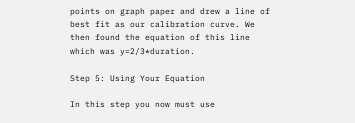points on graph paper and drew a line of best fit as our calibration curve. We then found the equation of this line which was y=2/3*duration.

Step 5: Using Your Equation

In this step you now must use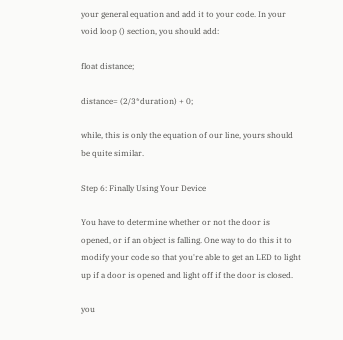your general equation and add it to your code. In your void loop () section, you should add:

float distance;

distance= (2/3*duration) + 0;

while, this is only the equation of our line, yours should be quite similar.

Step 6: Finally Using Your Device

You have to determine whether or not the door is opened, or if an object is falling. One way to do this it to modify your code so that you're able to get an LED to light up if a door is opened and light off if the door is closed.

you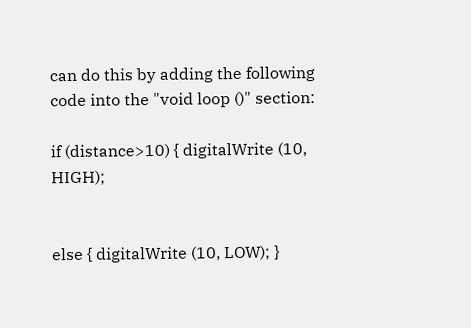can do this by adding the following code into the "void loop ()" section:

if (distance>10) { digitalWrite (10, HIGH);


else { digitalWrite (10, LOW); }